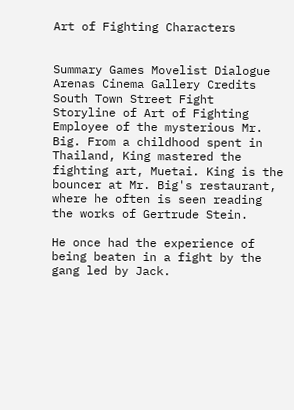Art of Fighting Characters


Summary Games Movelist Dialogue Arenas Cinema Gallery Credits
South Town Street Fight
Storyline of Art of Fighting
Employee of the mysterious Mr. Big. From a childhood spent in Thailand, King mastered the fighting art, Muetai. King is the bouncer at Mr. Big's restaurant, where he often is seen reading the works of Gertrude Stein.

He once had the experience of being beaten in a fight by the gang led by Jack.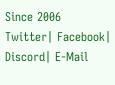Since 2006
Twitter| Facebook| Discord| E-Mail